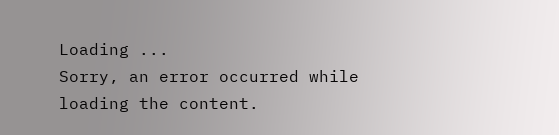Loading ...
Sorry, an error occurred while loading the content.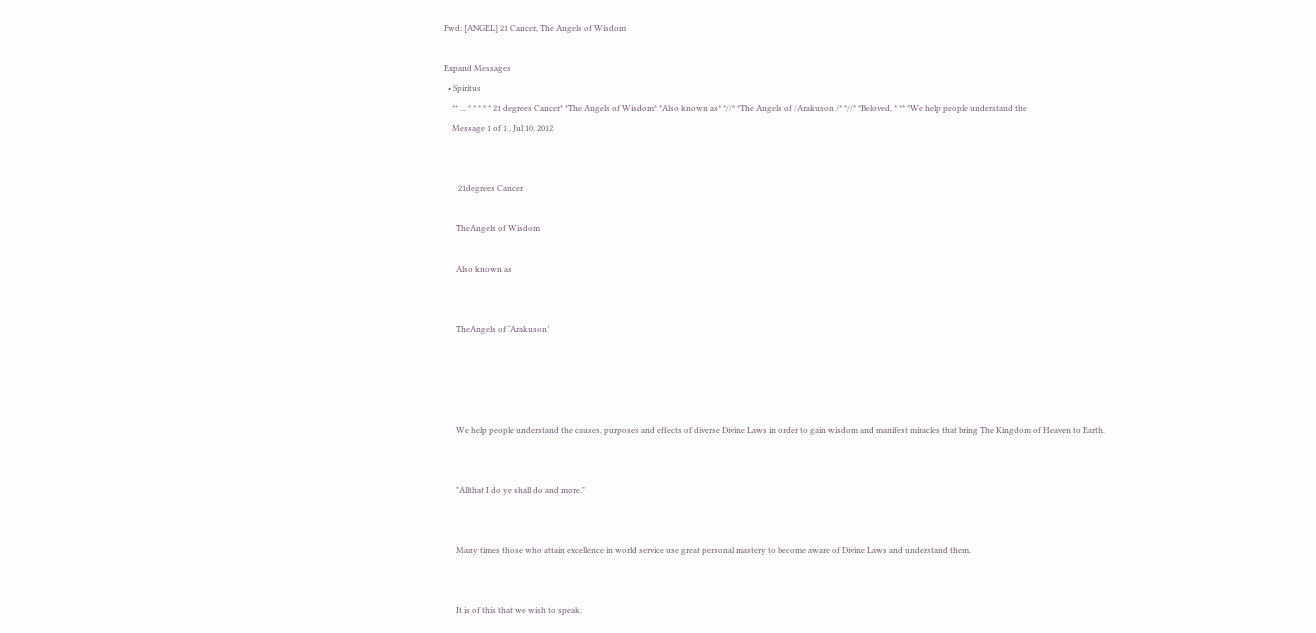Fwd: [ANGEL] 21 Cancer, The Angels of Wisdom

Expand Messages
  • Spiritus
    ** ... * * * * * 21 degrees Cancer* *The Angels of Wisdom* *Also known as* *//* *The Angels of /Arakuson /* *//* *Beloved, * ** *We help people understand the
    Message 1 of 1 , Jul 10, 2012


       21degrees Cancer

      TheAngels of Wisdom

      Also known as


      TheAngels of ‘Arakuson’




      We help people understand the causes, purposes and effects of diverse Divine Laws in order to gain wisdom and manifest miracles that bring The Kingdom of Heaven to Earth.


      "Allthat I do ye shall do and more."


      Many times those who attain excellence in world service use great personal mastery to become aware of Divine Laws and understand them.


      It is of this that we wish to speak.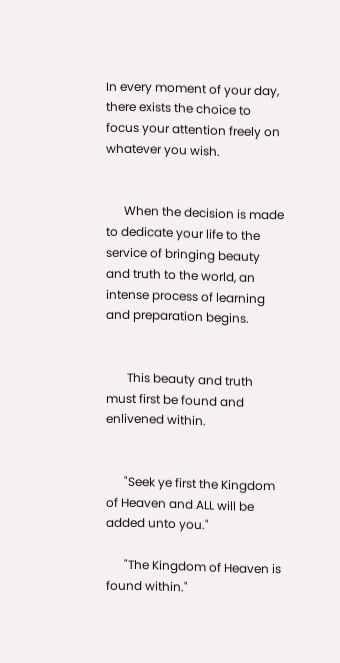In every moment of your day, there exists the choice to focus your attention freely on whatever you wish.


      When the decision is made to dedicate your life to the service of bringing beauty and truth to the world, an intense process of learning and preparation begins.


       This beauty and truth must first be found and enlivened within.


      "Seek ye first the Kingdom of Heaven and ALL will be added unto you."

      "The Kingdom of Heaven is found within."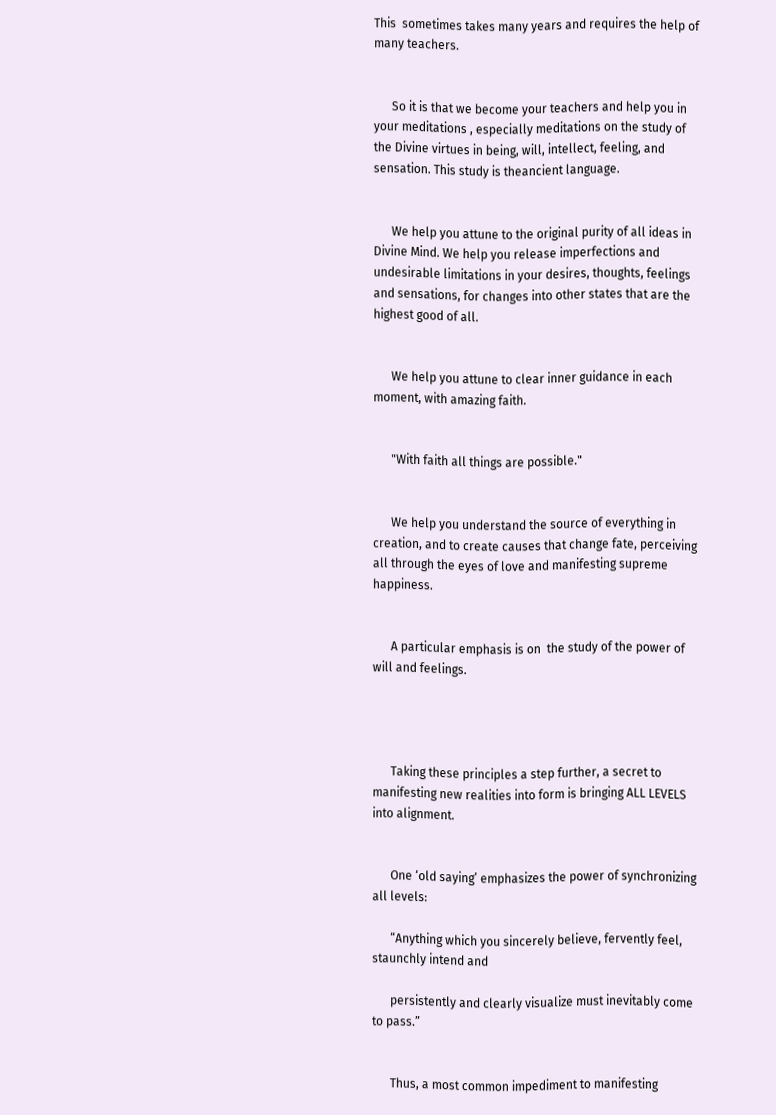This  sometimes takes many years and requires the help of many teachers.


      So it is that we become your teachers and help you in your meditations , especially meditations on the study of the Divine virtues in being, will, intellect, feeling, and sensation. This study is theancient language.


      We help you attune to the original purity of all ideas in Divine Mind. We help you release imperfections and undesirable limitations in your desires, thoughts, feelings and sensations, for changes into other states that are the highest good of all.


      We help you attune to clear inner guidance in each moment, with amazing faith.


      "With faith all things are possible."


      We help you understand the source of everything in creation, and to create causes that change fate, perceiving all through the eyes of love and manifesting supreme happiness.


      A particular emphasis is on  the study of the power of will and feelings.




      Taking these principles a step further, a secret to manifesting new realities into form is bringing ALL LEVELS into alignment.


      One ‘old saying’ emphasizes the power of synchronizing all levels:

      “Anything which you sincerely believe, fervently feel, staunchly intend and

      persistently and clearly visualize must inevitably come to pass.”


      Thus, a most common impediment to manifesting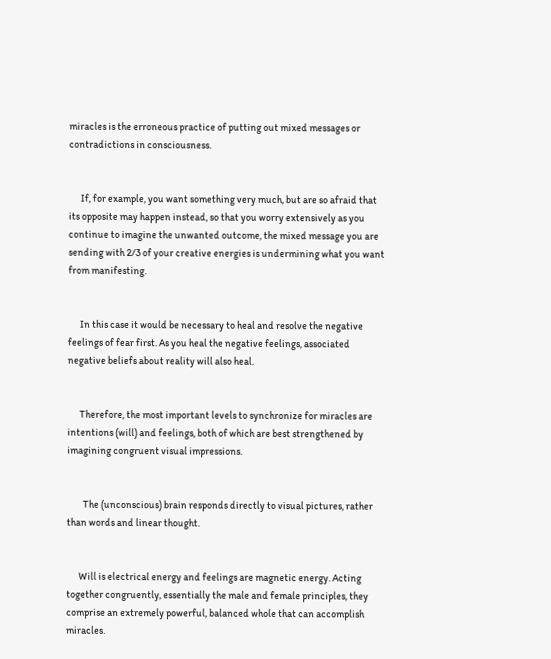miracles is the erroneous practice of putting out mixed messages or contradictions in consciousness.


      If, for example, you want something very much, but are so afraid that its opposite may happen instead, so that you worry extensively as you continue to imagine the unwanted outcome, the mixed message you are sending with 2/3 of your creative energies is undermining what you want from manifesting.


      In this case it would be necessary to heal and resolve the negative feelings of fear first. As you heal the negative feelings, associated negative beliefs about reality will also heal.


      Therefore, the most important levels to synchronize for miracles are intentions (will) and feelings, both of which are best strengthened by imagining congruent visual impressions.


        The (unconscious) brain responds directly to visual pictures, rather than words and linear thought.


      Will is electrical energy and feelings are magnetic energy. Acting together congruently, essentially the male and female principles, they comprise an extremely powerful, balanced whole that can accomplish miracles.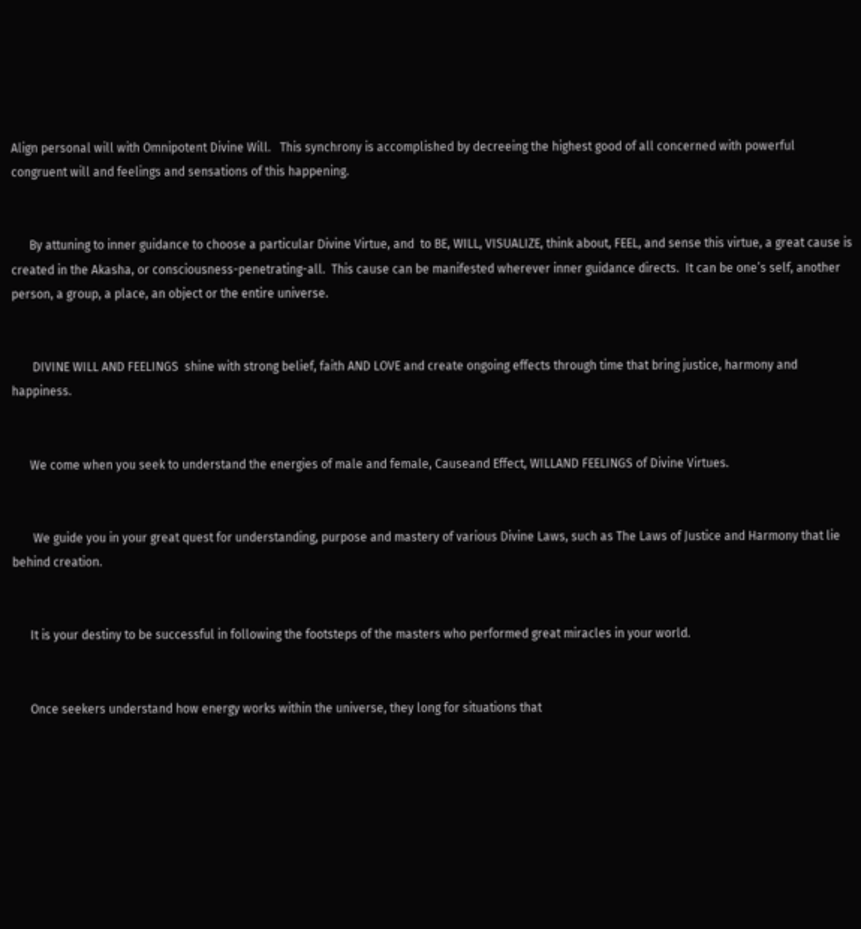Align personal will with Omnipotent Divine Will.   This synchrony is accomplished by decreeing the highest good of all concerned with powerful congruent will and feelings and sensations of this happening.


      By attuning to inner guidance to choose a particular Divine Virtue, and  to BE, WILL, VISUALIZE, think about, FEEL, and sense this virtue, a great cause is created in the Akasha, or consciousness-penetrating-all.  This cause can be manifested wherever inner guidance directs.  It can be one’s self, another person, a group, a place, an object or the entire universe.


       DIVINE WILL AND FEELINGS  shine with strong belief, faith AND LOVE and create ongoing effects through time that bring justice, harmony and happiness.


      We come when you seek to understand the energies of male and female, Causeand Effect, WILLAND FEELINGS of Divine Virtues.


       We guide you in your great quest for understanding, purpose and mastery of various Divine Laws, such as The Laws of Justice and Harmony that lie behind creation.


      It is your destiny to be successful in following the footsteps of the masters who performed great miracles in your world.


      Once seekers understand how energy works within the universe, they long for situations that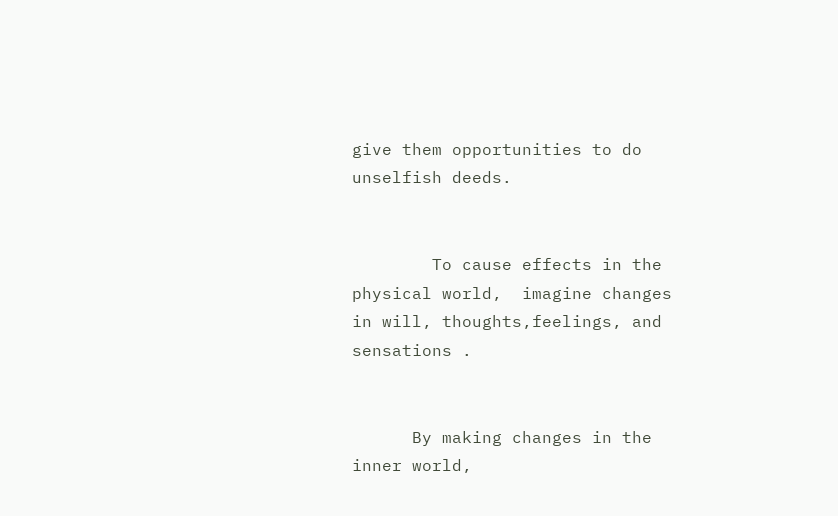give them opportunities to do unselfish deeds.


        To cause effects in the physical world,  imagine changes in will, thoughts,feelings, and sensations .


      By making changes in the inner world,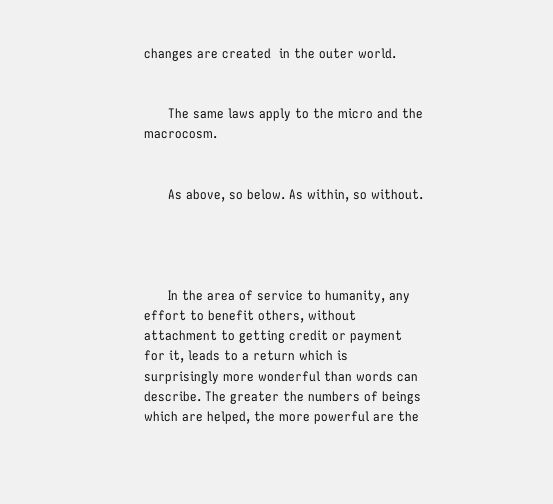changes are created  in the outer world.


      The same laws apply to the micro and the macrocosm.


      As above, so below. As within, so without.




      In the area of service to humanity, any effort to benefit others, without attachment to getting credit or payment for it, leads to a return which is surprisingly more wonderful than words can describe. The greater the numbers of beings which are helped, the more powerful are the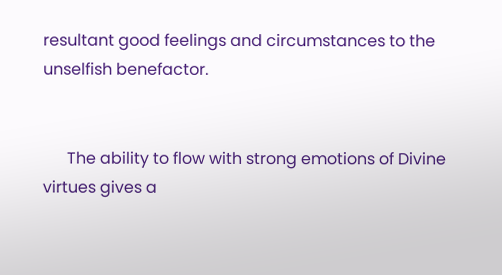resultant good feelings and circumstances to the unselfish benefactor.


      The ability to flow with strong emotions of Divine virtues gives a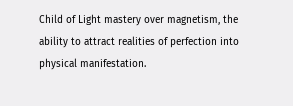Child of Light mastery over magnetism, the ability to attract realities of perfection into physical manifestation.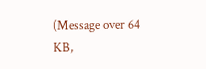(Message over 64 KB,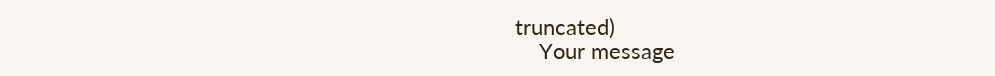truncated)
    Your message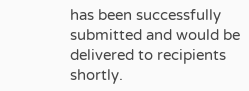has been successfully submitted and would be delivered to recipients shortly.